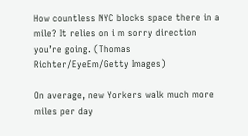How countless NYC blocks space there in a mile? It relies on i m sorry direction you’re going. (Thomas Richter/EyeEm/Getty Images)

On average, new Yorkers walk much more miles per day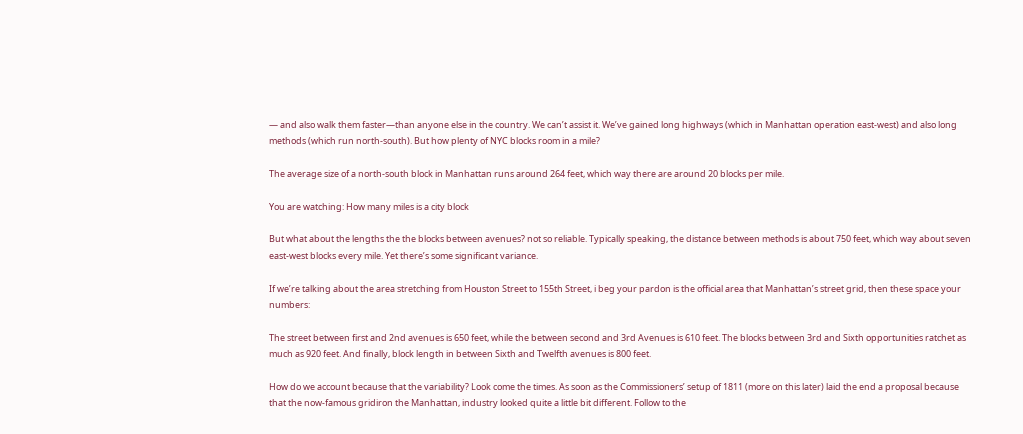— and also walk them faster—than anyone else in the country. We can’t assist it. We’ve gained long highways (which in Manhattan operation east-west) and also long methods (which run north-south). But how plenty of NYC blocks room in a mile?

The average size of a north-south block in Manhattan runs around 264 feet, which way there are around 20 blocks per mile.

You are watching: How many miles is a city block

But what about the lengths the the blocks between avenues? not so reliable. Typically speaking, the distance between methods is about 750 feet, which way about seven east-west blocks every mile. Yet there’s some significant variance.

If we’re talking about the area stretching from Houston Street to 155th Street, i beg your pardon is the official area that Manhattan’s street grid, then these space your numbers:

The street between first and 2nd avenues is 650 feet, while the between second and 3rd Avenues is 610 feet. The blocks between 3rd and Sixth opportunities ratchet as much as 920 feet. And finally, block length in between Sixth and Twelfth avenues is 800 feet.

How do we account because that the variability? Look come the times. As soon as the Commissioners’ setup of 1811 (more on this later) laid the end a proposal because that the now-famous gridiron the Manhattan, industry looked quite a little bit different. Follow to the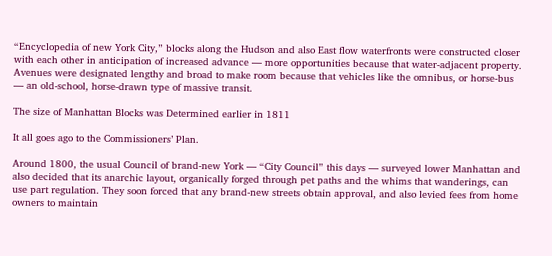“Encyclopedia of new York City,” blocks along the Hudson and also East flow waterfronts were constructed closer with each other in anticipation of increased advance — more opportunities because that water-adjacent property. Avenues were designated lengthy and broad to make room because that vehicles like the omnibus, or horse-bus — an old-school, horse-drawn type of massive transit.

The size of Manhattan Blocks was Determined earlier in 1811

It all goes ago to the Commissioners’ Plan.

Around 1800, the usual Council of brand-new York — “City Council” this days — surveyed lower Manhattan and also decided that its anarchic layout, organically forged through pet paths and the whims that wanderings, can use part regulation. They soon forced that any brand-new streets obtain approval, and also levied fees from home owners to maintain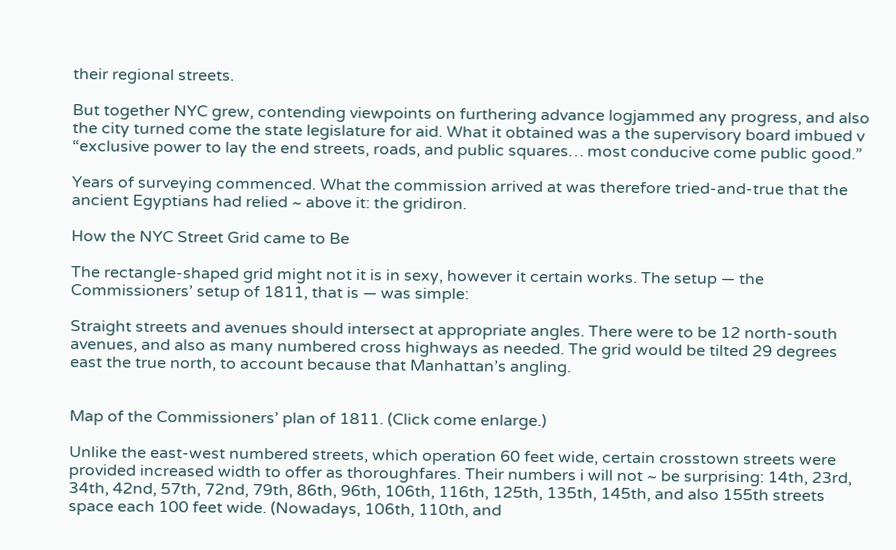their regional streets.

But together NYC grew, contending viewpoints on furthering advance logjammed any progress, and also the city turned come the state legislature for aid. What it obtained was a the supervisory board imbued v “exclusive power to lay the end streets, roads, and public squares… most conducive come public good.”

Years of surveying commenced. What the commission arrived at was therefore tried-and-true that the ancient Egyptians had relied ~ above it: the gridiron.

How the NYC Street Grid came to Be

The rectangle-shaped grid might not it is in sexy, however it certain works. The setup — the Commissioners’ setup of 1811, that is — was simple:

Straight streets and avenues should intersect at appropriate angles. There were to be 12 north-south avenues, and also as many numbered cross highways as needed. The grid would be tilted 29 degrees east the true north, to account because that Manhattan’s angling.


Map of the Commissioners’ plan of 1811. (Click come enlarge.)

Unlike the east-west numbered streets, which operation 60 feet wide, certain crosstown streets were provided increased width to offer as thoroughfares. Their numbers i will not ~ be surprising: 14th, 23rd, 34th, 42nd, 57th, 72nd, 79th, 86th, 96th, 106th, 116th, 125th, 135th, 145th, and also 155th streets space each 100 feet wide. (Nowadays, 106th, 110th, and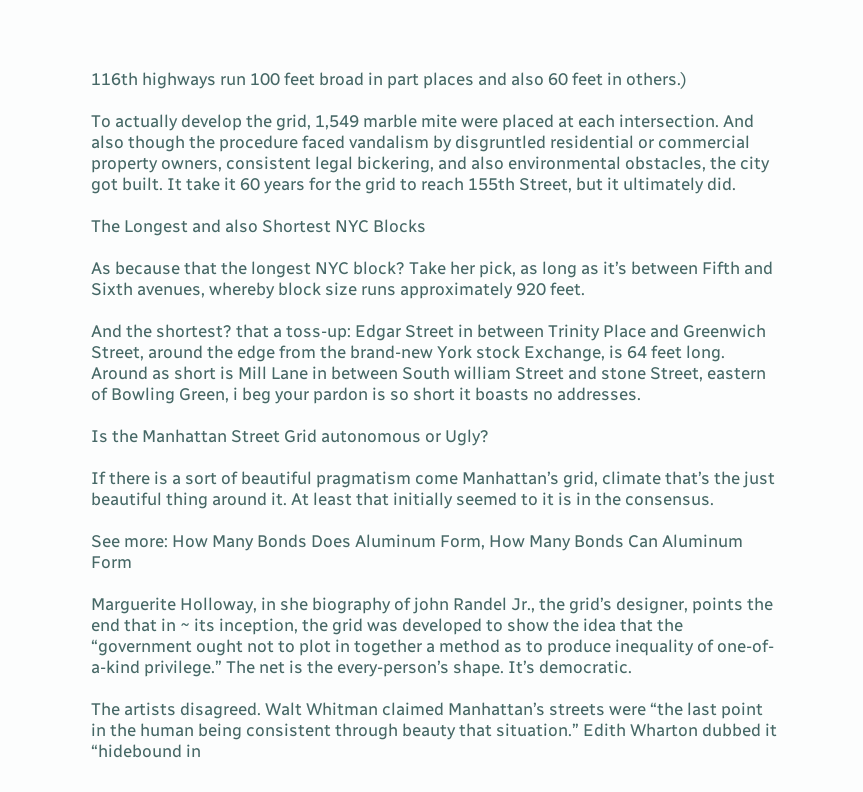116th highways run 100 feet broad in part places and also 60 feet in others.)

To actually develop the grid, 1,549 marble mite were placed at each intersection. And also though the procedure faced vandalism by disgruntled residential or commercial property owners, consistent legal bickering, and also environmental obstacles, the city got built. It take it 60 years for the grid to reach 155th Street, but it ultimately did.

The Longest and also Shortest NYC Blocks

As because that the longest NYC block? Take her pick, as long as it’s between Fifth and Sixth avenues, whereby block size runs approximately 920 feet.

And the shortest? that a toss-up: Edgar Street in between Trinity Place and Greenwich Street, around the edge from the brand-new York stock Exchange, is 64 feet long. Around as short is Mill Lane in between South william Street and stone Street, eastern of Bowling Green, i beg your pardon is so short it boasts no addresses.

Is the Manhattan Street Grid autonomous or Ugly?

If there is a sort of beautiful pragmatism come Manhattan’s grid, climate that’s the just beautiful thing around it. At least that initially seemed to it is in the consensus.

See more: How Many Bonds Does Aluminum Form, How Many Bonds Can Aluminum Form

Marguerite Holloway, in she biography of john Randel Jr., the grid’s designer, points the end that in ~ its inception, the grid was developed to show the idea that the “government ought not to plot in together a method as to produce inequality of one-of-a-kind privilege.” The net is the every-person’s shape. It’s democratic.

The artists disagreed. Walt Whitman claimed Manhattan’s streets were “the last point in the human being consistent through beauty that situation.” Edith Wharton dubbed it “hidebound in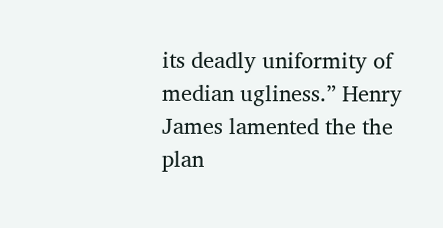its deadly uniformity of median ugliness.” Henry James lamented the the plan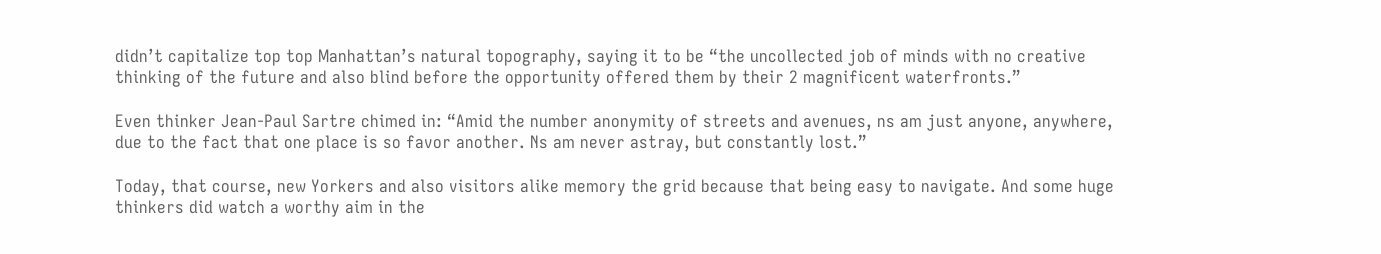didn’t capitalize top top Manhattan’s natural topography, saying it to be “the uncollected job of minds with no creative thinking of the future and also blind before the opportunity offered them by their 2 magnificent waterfronts.”

Even thinker Jean-Paul Sartre chimed in: “Amid the number anonymity of streets and avenues, ns am just anyone, anywhere, due to the fact that one place is so favor another. Ns am never astray, but constantly lost.”

Today, that course, new Yorkers and also visitors alike memory the grid because that being easy to navigate. And some huge thinkers did watch a worthy aim in the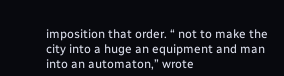imposition that order. “ not to make the city into a huge an equipment and man into an automaton,” wrote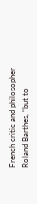French critic and philosopher Roland Barthes, “but to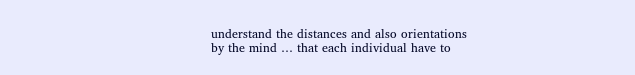understand the distances and also orientations by the mind … that each individual have to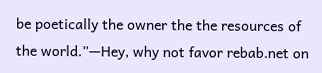be poetically the owner the the resources of the world.”—Hey, why not favor rebab.net on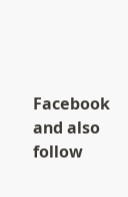Facebook and also follow